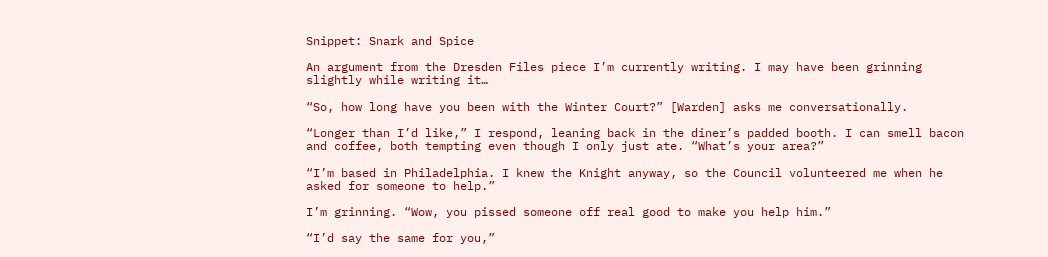Snippet: Snark and Spice

An argument from the Dresden Files piece I’m currently writing. I may have been grinning slightly while writing it…

“So, how long have you been with the Winter Court?” [Warden] asks me conversationally.

“Longer than I’d like,” I respond, leaning back in the diner’s padded booth. I can smell bacon and coffee, both tempting even though I only just ate. “What’s your area?”

“I’m based in Philadelphia. I knew the Knight anyway, so the Council volunteered me when he asked for someone to help.”

I’m grinning. “Wow, you pissed someone off real good to make you help him.”

“I’d say the same for you,”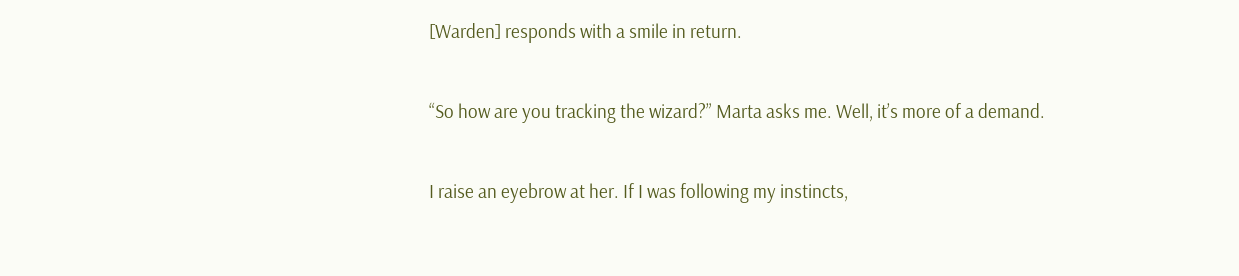[Warden] responds with a smile in return.

“So how are you tracking the wizard?” Marta asks me. Well, it’s more of a demand.

I raise an eyebrow at her. If I was following my instincts,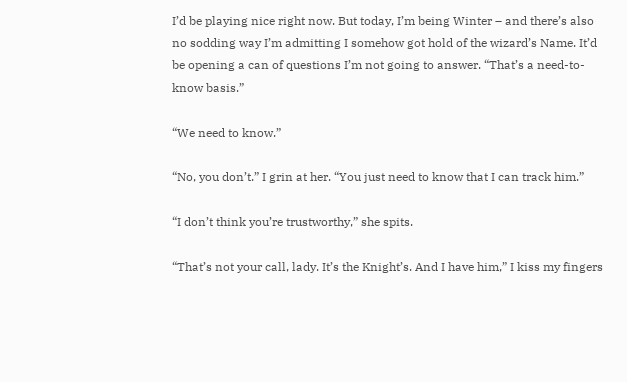I’d be playing nice right now. But today, I’m being Winter – and there’s also no sodding way I’m admitting I somehow got hold of the wizard’s Name. It’d be opening a can of questions I’m not going to answer. “That’s a need-to-know basis.”

“We need to know.”

“No, you don’t.” I grin at her. “You just need to know that I can track him.”

“I don’t think you’re trustworthy,” she spits.

“That’s not your call, lady. It’s the Knight’s. And I have him,” I kiss my fingers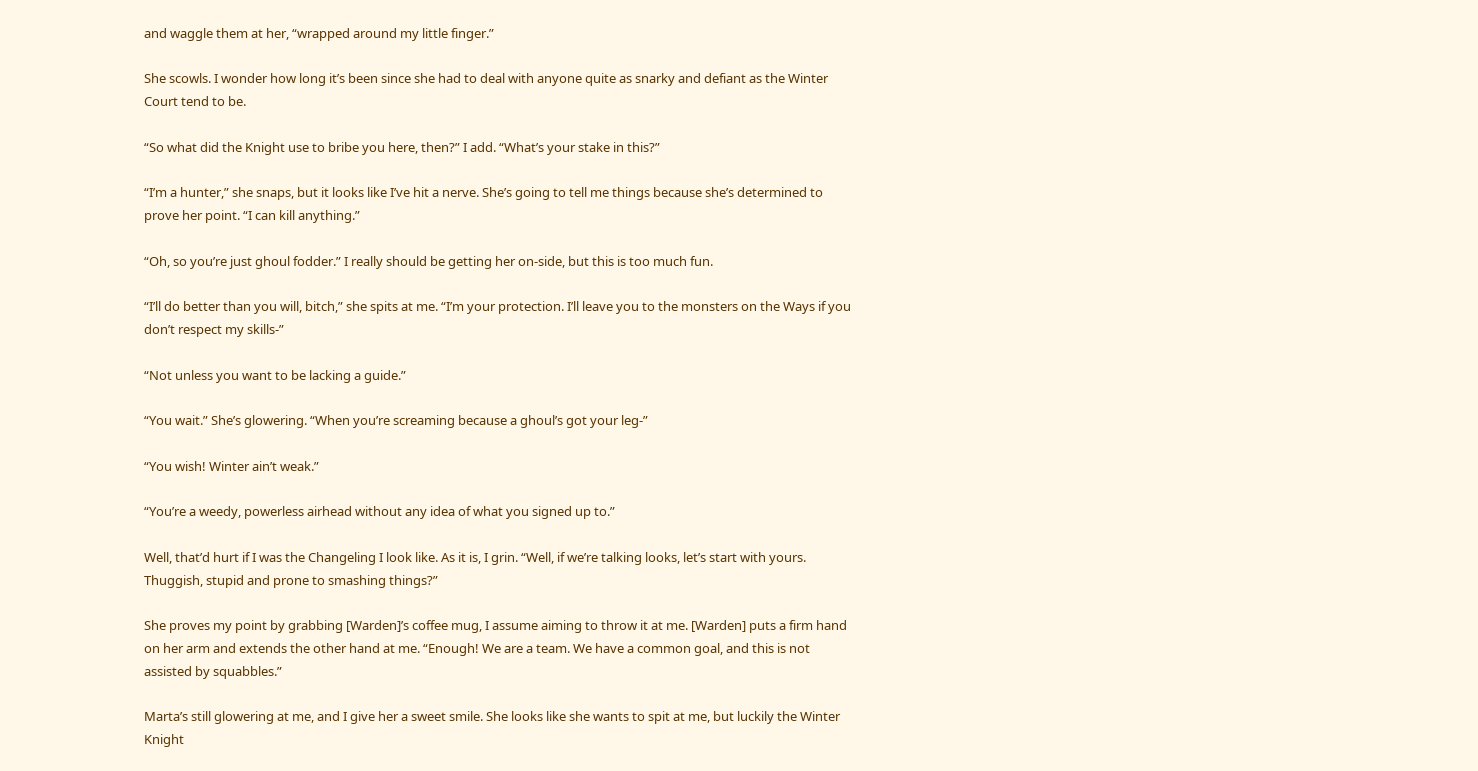and waggle them at her, “wrapped around my little finger.”

She scowls. I wonder how long it’s been since she had to deal with anyone quite as snarky and defiant as the Winter Court tend to be.

“So what did the Knight use to bribe you here, then?” I add. “What’s your stake in this?”

“I’m a hunter,” she snaps, but it looks like I’ve hit a nerve. She’s going to tell me things because she’s determined to prove her point. “I can kill anything.”

“Oh, so you’re just ghoul fodder.” I really should be getting her on-side, but this is too much fun.

“I’ll do better than you will, bitch,” she spits at me. “I’m your protection. I’ll leave you to the monsters on the Ways if you don’t respect my skills-”

“Not unless you want to be lacking a guide.”

“You wait.” She’s glowering. “When you’re screaming because a ghoul’s got your leg-”

“You wish! Winter ain’t weak.”

“You’re a weedy, powerless airhead without any idea of what you signed up to.”

Well, that’d hurt if I was the Changeling I look like. As it is, I grin. “Well, if we’re talking looks, let’s start with yours. Thuggish, stupid and prone to smashing things?”

She proves my point by grabbing [Warden]’s coffee mug, I assume aiming to throw it at me. [Warden] puts a firm hand on her arm and extends the other hand at me. “Enough! We are a team. We have a common goal, and this is not assisted by squabbles.”

Marta’s still glowering at me, and I give her a sweet smile. She looks like she wants to spit at me, but luckily the Winter Knight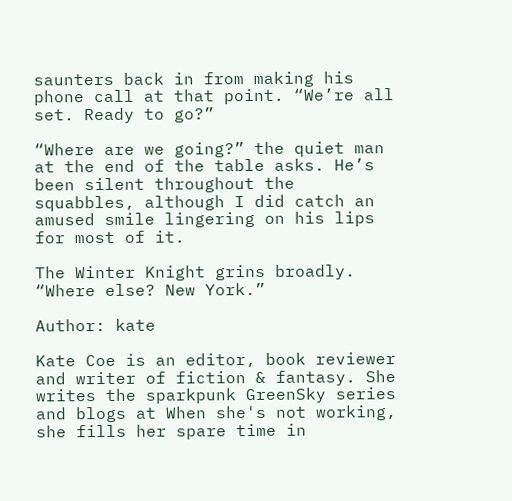saunters back in from making his phone call at that point. “We’re all set. Ready to go?”

“Where are we going?” the quiet man at the end of the table asks. He’s been silent throughout the squabbles, although I did catch an amused smile lingering on his lips for most of it.

The Winter Knight grins broadly. “Where else? New York.”

Author: kate

Kate Coe is an editor, book reviewer and writer of fiction & fantasy. She writes the sparkpunk GreenSky series and blogs at When she's not working, she fills her spare time in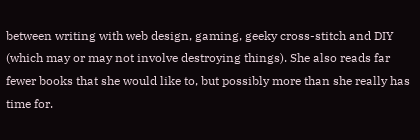between writing with web design, gaming, geeky cross-stitch and DIY (which may or may not involve destroying things). She also reads far fewer books that she would like to, but possibly more than she really has time for.